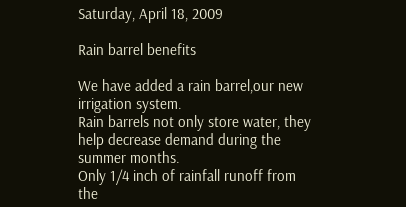Saturday, April 18, 2009

Rain barrel benefits

We have added a rain barrel,our new irrigation system.
Rain barrels not only store water, they help decrease demand during the summer months.
Only 1/4 inch of rainfall runoff from the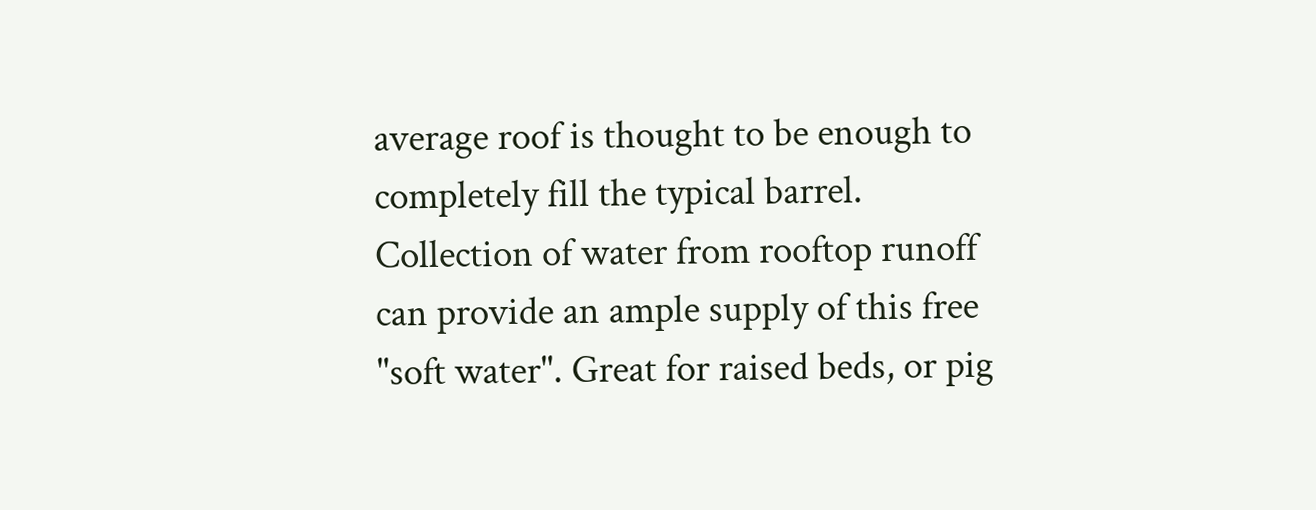average roof is thought to be enough to completely fill the typical barrel. Collection of water from rooftop runoff can provide an ample supply of this free "soft water". Great for raised beds, or pig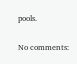pools.

No comments: